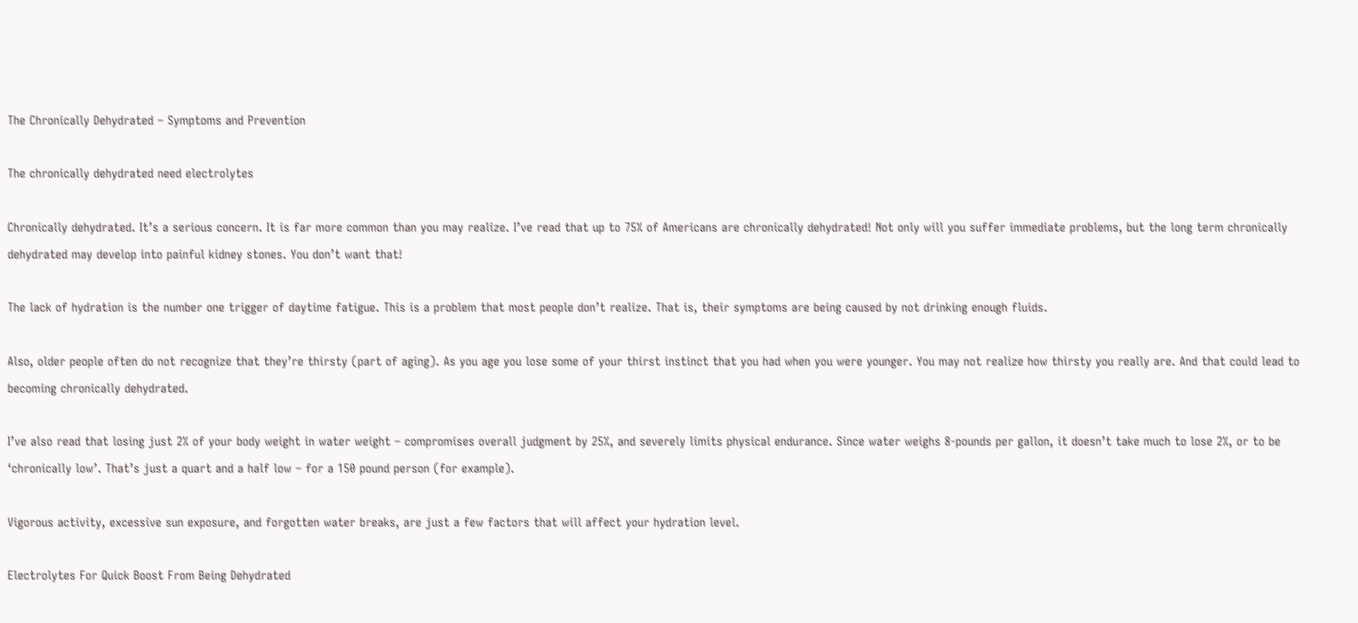The Chronically Dehydrated – Symptoms and Prevention

The chronically dehydrated need electrolytes

Chronically dehydrated. It’s a serious concern. It is far more common than you may realize. I’ve read that up to 75% of Americans are chronically dehydrated! Not only will you suffer immediate problems, but the long term chronically dehydrated may develop into painful kidney stones. You don’t want that!

The lack of hydration is the number one trigger of daytime fatigue. This is a problem that most people don’t realize. That is, their symptoms are being caused by not drinking enough fluids.

Also, older people often do not recognize that they’re thirsty (part of aging). As you age you lose some of your thirst instinct that you had when you were younger. You may not realize how thirsty you really are. And that could lead to becoming chronically dehydrated.

I’ve also read that losing just 2% of your body weight in water weight – compromises overall judgment by 25%, and severely limits physical endurance. Since water weighs 8-pounds per gallon, it doesn’t take much to lose 2%, or to be ‘chronically low’. That’s just a quart and a half low – for a 150 pound person (for example).

Vigorous activity, excessive sun exposure, and forgotten water breaks, are just a few factors that will affect your hydration level.

Electrolytes For Quick Boost From Being Dehydrated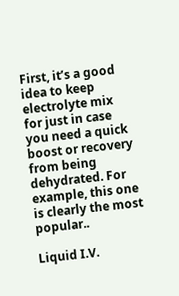First, it’s a good idea to keep electrolyte mix for just in case you need a quick boost or recovery from being dehydrated. For example, this one is clearly the most popular..

Liquid I.V.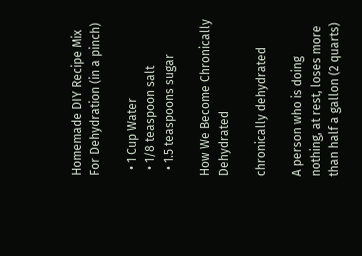Homemade DIY Recipe Mix For Dehydration (in a pinch)

  • 1 Cup Water
  • 1/8 teaspoon salt
  • 1.5 teaspoons sugar

How We Become Chronically Dehydrated

chronically dehydrated

A person who is doing nothing, at rest, loses more than half a gallon (2 quarts)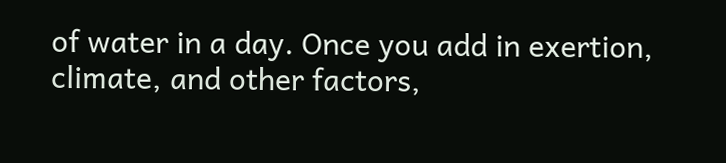of water in a day. Once you add in exertion, climate, and other factors,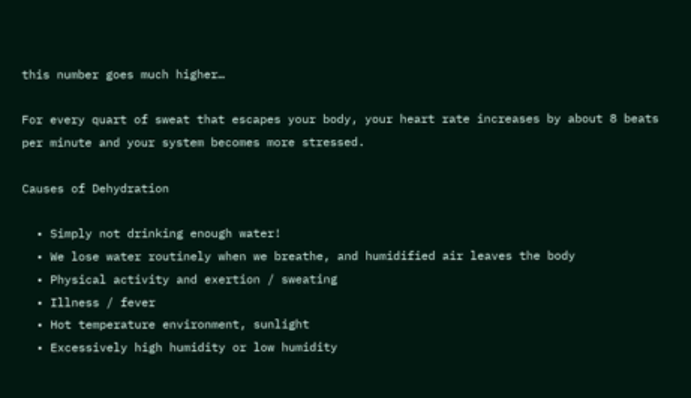this number goes much higher…

For every quart of sweat that escapes your body, your heart rate increases by about 8 beats per minute and your system becomes more stressed.

Causes of Dehydration

  • Simply not drinking enough water!
  • We lose water routinely when we breathe, and humidified air leaves the body
  • Physical activity and exertion / sweating
  • Illness / fever
  • Hot temperature environment, sunlight
  • Excessively high humidity or low humidity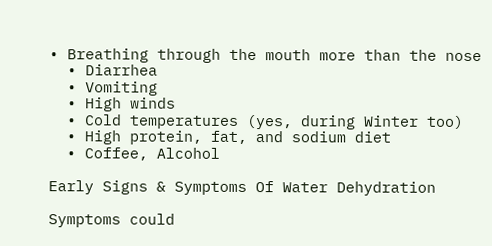• Breathing through the mouth more than the nose
  • Diarrhea
  • Vomiting
  • High winds
  • Cold temperatures (yes, during Winter too)
  • High protein, fat, and sodium diet
  • Coffee, Alcohol

Early Signs & Symptoms Of Water Dehydration

Symptoms could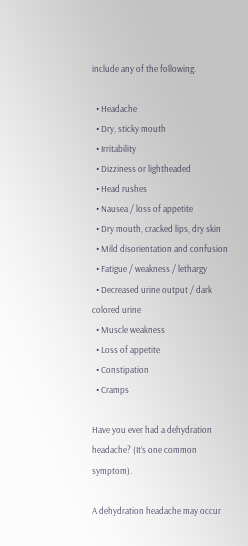include any of the following.

  • Headache
  • Dry, sticky mouth
  • Irritability
  • Dizziness or lightheaded
  • Head rushes
  • Nausea / loss of appetite
  • Dry mouth, cracked lips, dry skin
  • Mild disorientation and confusion
  • Fatigue / weakness / lethargy
  • Decreased urine output / dark colored urine
  • Muscle weakness
  • Loss of appetite
  • Constipation
  • Cramps

Have you ever had a dehydration headache? (It’s one common symptom).

A dehydration headache may occur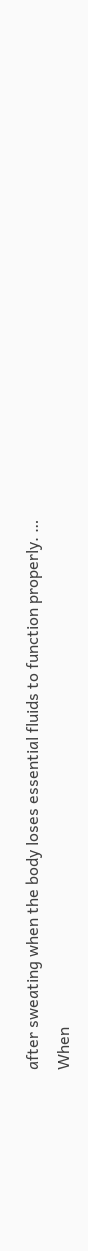after sweating when the body loses essential fluids to function properly. … When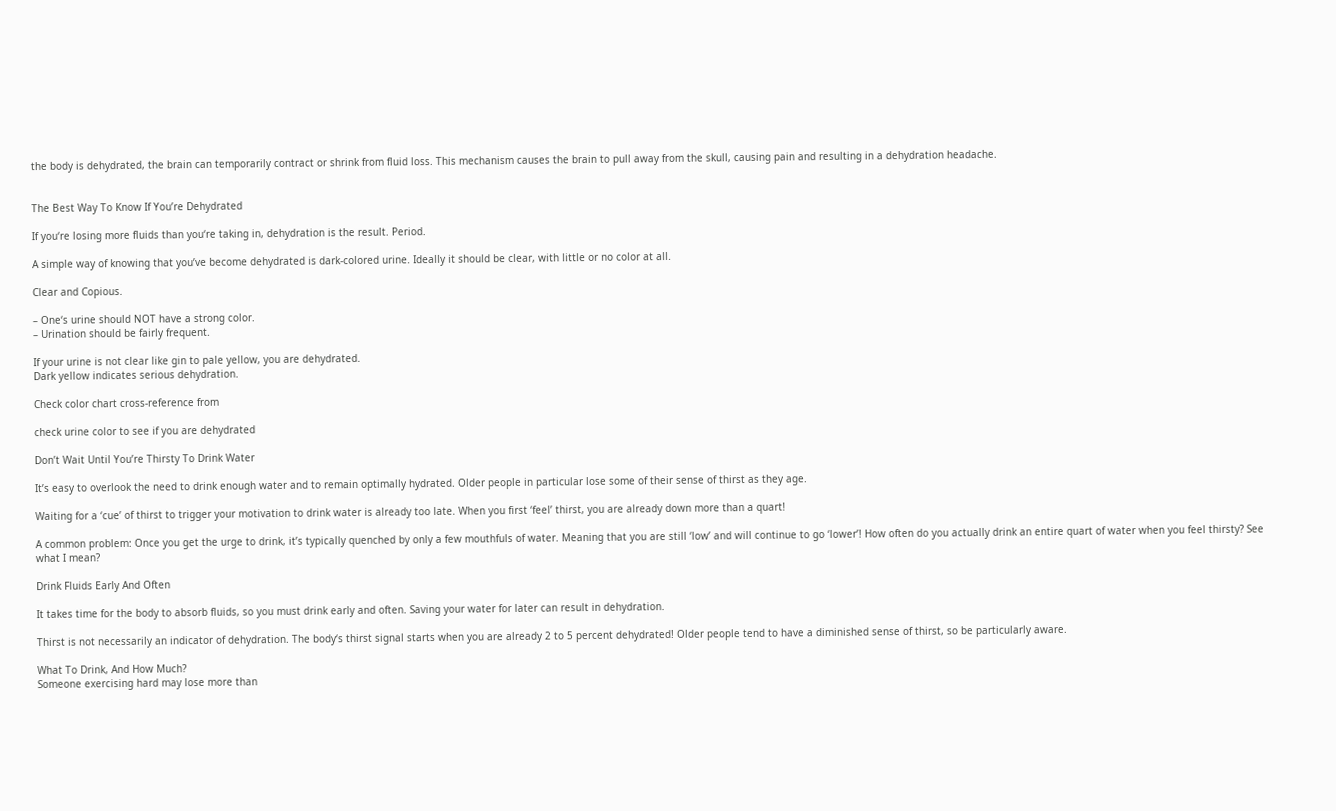the body is dehydrated, the brain can temporarily contract or shrink from fluid loss. This mechanism causes the brain to pull away from the skull, causing pain and resulting in a dehydration headache.


The Best Way To Know If You’re Dehydrated

If you‘re losing more fluids than you‘re taking in, dehydration is the result. Period.

A simple way of knowing that you’ve become dehydrated is dark-colored urine. Ideally it should be clear, with little or no color at all.

Clear and Copious.

– One‘s urine should NOT have a strong color.
– Urination should be fairly frequent.

If your urine is not clear like gin to pale yellow, you are dehydrated.
Dark yellow indicates serious dehydration.

Check color chart cross-reference from

check urine color to see if you are dehydrated

Don’t Wait Until You’re Thirsty To Drink Water

It’s easy to overlook the need to drink enough water and to remain optimally hydrated. Older people in particular lose some of their sense of thirst as they age.

Waiting for a ‘cue’ of thirst to trigger your motivation to drink water is already too late. When you first ‘feel’ thirst, you are already down more than a quart!

A common problem: Once you get the urge to drink, it’s typically quenched by only a few mouthfuls of water. Meaning that you are still ‘low’ and will continue to go ‘lower’! How often do you actually drink an entire quart of water when you feel thirsty? See what I mean?

Drink Fluids Early And Often

It takes time for the body to absorb fluids, so you must drink early and often. Saving your water for later can result in dehydration.

Thirst is not necessarily an indicator of dehydration. The body‘s thirst signal starts when you are already 2 to 5 percent dehydrated! Older people tend to have a diminished sense of thirst, so be particularly aware.

What To Drink, And How Much?
Someone exercising hard may lose more than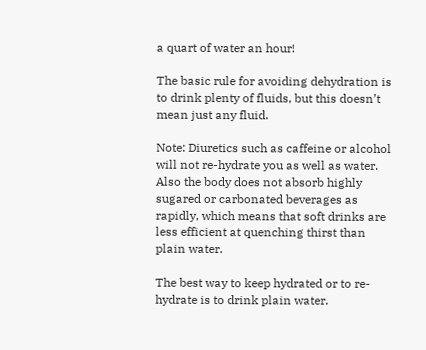a quart of water an hour!

The basic rule for avoiding dehydration is to drink plenty of fluids, but this doesn’t mean just any fluid.

Note: Diuretics such as caffeine or alcohol will not re-hydrate you as well as water. Also the body does not absorb highly sugared or carbonated beverages as rapidly, which means that soft drinks are less efficient at quenching thirst than plain water.

The best way to keep hydrated or to re-hydrate is to drink plain water.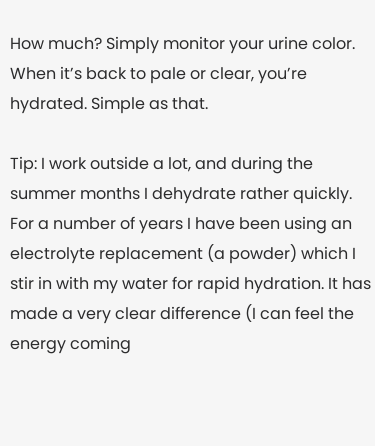How much? Simply monitor your urine color. When it’s back to pale or clear, you’re hydrated. Simple as that.

Tip: I work outside a lot, and during the summer months I dehydrate rather quickly. For a number of years I have been using an electrolyte replacement (a powder) which I stir in with my water for rapid hydration. It has made a very clear difference (I can feel the energy coming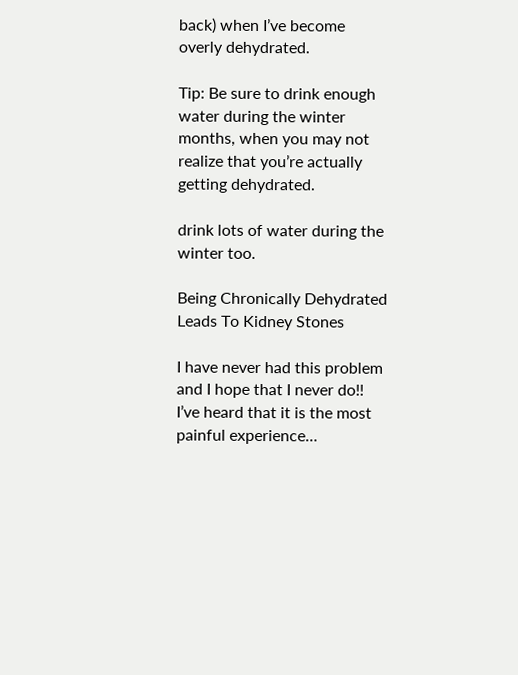back) when I’ve become overly dehydrated.

Tip: Be sure to drink enough water during the winter months, when you may not realize that you’re actually getting dehydrated.

drink lots of water during the winter too.

Being Chronically Dehydrated Leads To Kidney Stones

I have never had this problem and I hope that I never do!! I’ve heard that it is the most painful experience…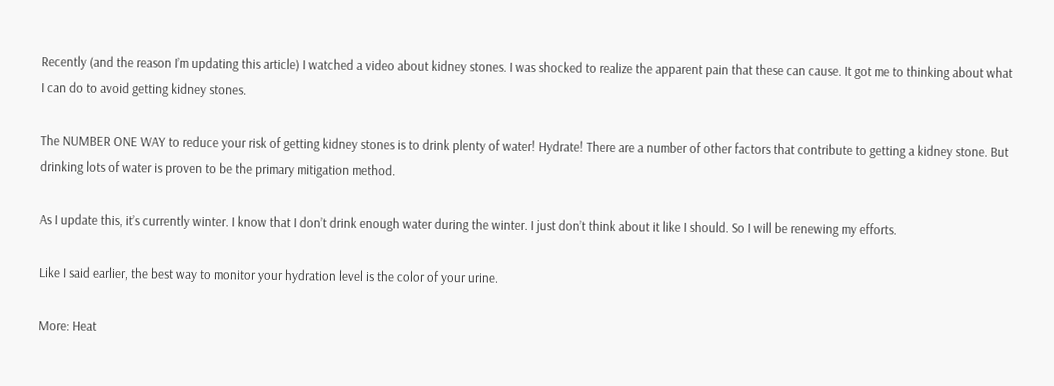Recently (and the reason I’m updating this article) I watched a video about kidney stones. I was shocked to realize the apparent pain that these can cause. It got me to thinking about what I can do to avoid getting kidney stones.

The NUMBER ONE WAY to reduce your risk of getting kidney stones is to drink plenty of water! Hydrate! There are a number of other factors that contribute to getting a kidney stone. But drinking lots of water is proven to be the primary mitigation method.

As I update this, it’s currently winter. I know that I don’t drink enough water during the winter. I just don’t think about it like I should. So I will be renewing my efforts.

Like I said earlier, the best way to monitor your hydration level is the color of your urine.

More: Heat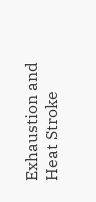Exhaustion and Heat Stroke